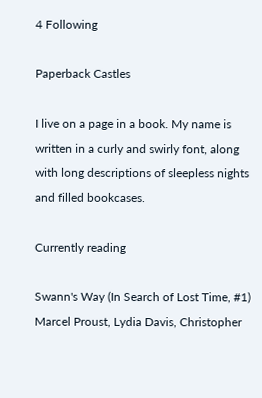4 Following

Paperback Castles

I live on a page in a book. My name is written in a curly and swirly font, along with long descriptions of sleepless nights and filled bookcases.

Currently reading

Swann's Way (In Search of Lost Time, #1)
Marcel Proust, Lydia Davis, Christopher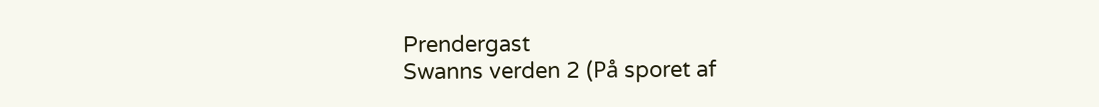Prendergast
Swanns verden 2 (På sporet af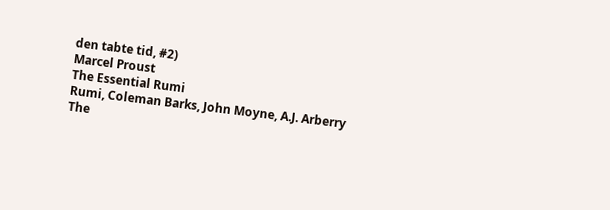den tabte tid, #2)
Marcel Proust
The Essential Rumi
Rumi, Coleman Barks, John Moyne, A.J. Arberry
The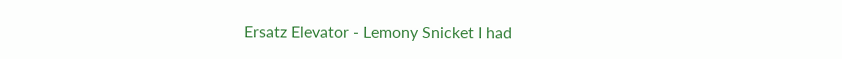Ersatz Elevator - Lemony Snicket I had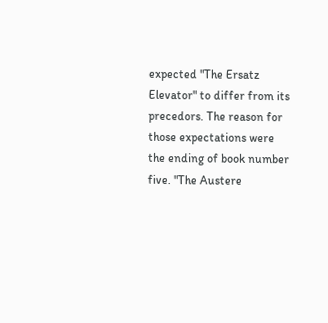expected "The Ersatz Elevator" to differ from its precedors. The reason for those expectations were the ending of book number five. "The Austere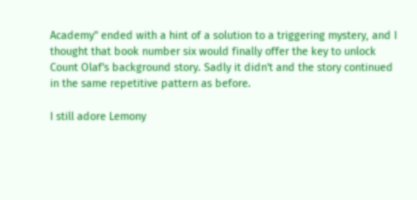Academy" ended with a hint of a solution to a triggering mystery, and I thought that book number six would finally offer the key to unlock Count Olaf's background story. Sadly it didn't and the story continued in the same repetitive pattern as before.

I still adore Lemony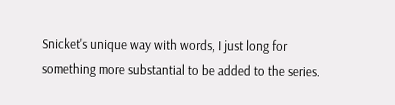Snicket's unique way with words, I just long for something more substantial to be added to the series.